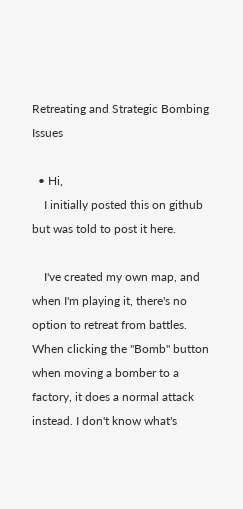Retreating and Strategic Bombing Issues

  • Hi,
    I initially posted this on github but was told to post it here.

    I've created my own map, and when I'm playing it, there's no option to retreat from battles. When clicking the "Bomb" button when moving a bomber to a factory, it does a normal attack instead. I don't know what's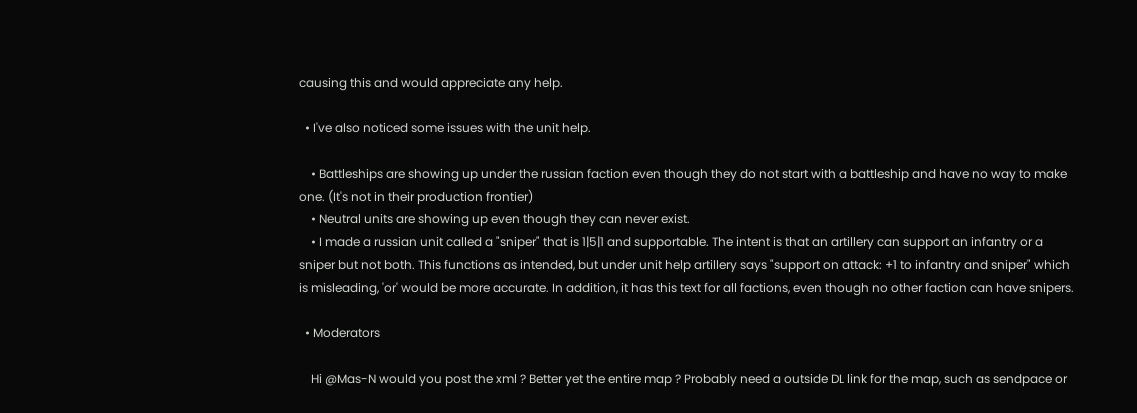causing this and would appreciate any help.

  • I've also noticed some issues with the unit help.

    • Battleships are showing up under the russian faction even though they do not start with a battleship and have no way to make one. (It's not in their production frontier)
    • Neutral units are showing up even though they can never exist.
    • I made a russian unit called a "sniper" that is 1|5|1 and supportable. The intent is that an artillery can support an infantry or a sniper but not both. This functions as intended, but under unit help artillery says "support on attack: +1 to infantry and sniper" which is misleading, 'or' would be more accurate. In addition, it has this text for all factions, even though no other faction can have snipers.

  • Moderators

    Hi @Mas-N would you post the xml ? Better yet the entire map ? Probably need a outside DL link for the map, such as sendpace or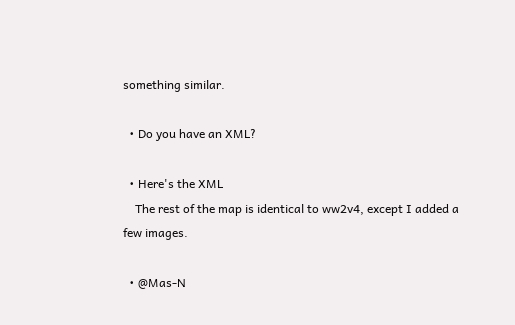something similar.

  • Do you have an XML?

  • Here's the XML
    The rest of the map is identical to ww2v4, except I added a few images.

  • @Mas-N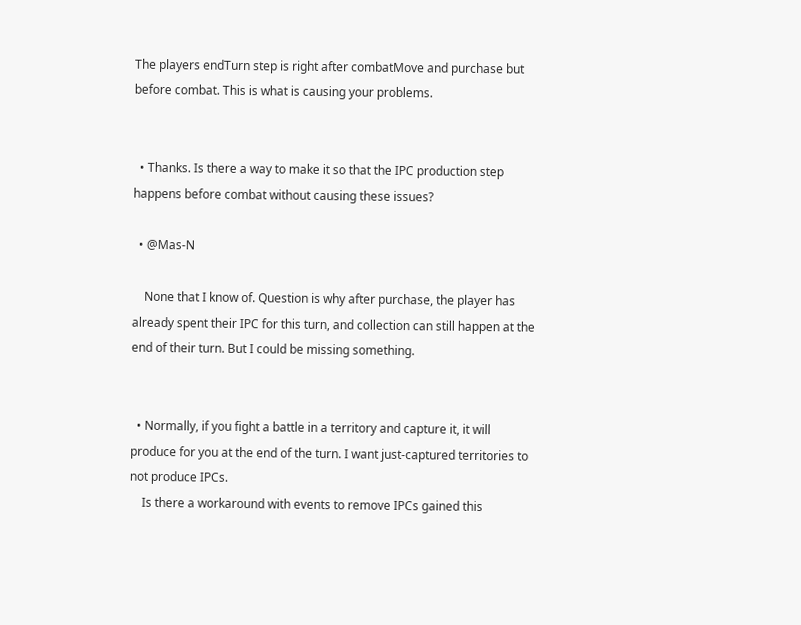The players endTurn step is right after combatMove and purchase but before combat. This is what is causing your problems.


  • Thanks. Is there a way to make it so that the IPC production step happens before combat without causing these issues?

  • @Mas-N

    None that I know of. Question is why after purchase, the player has already spent their IPC for this turn, and collection can still happen at the end of their turn. But I could be missing something.


  • Normally, if you fight a battle in a territory and capture it, it will produce for you at the end of the turn. I want just-captured territories to not produce IPCs.
    Is there a workaround with events to remove IPCs gained this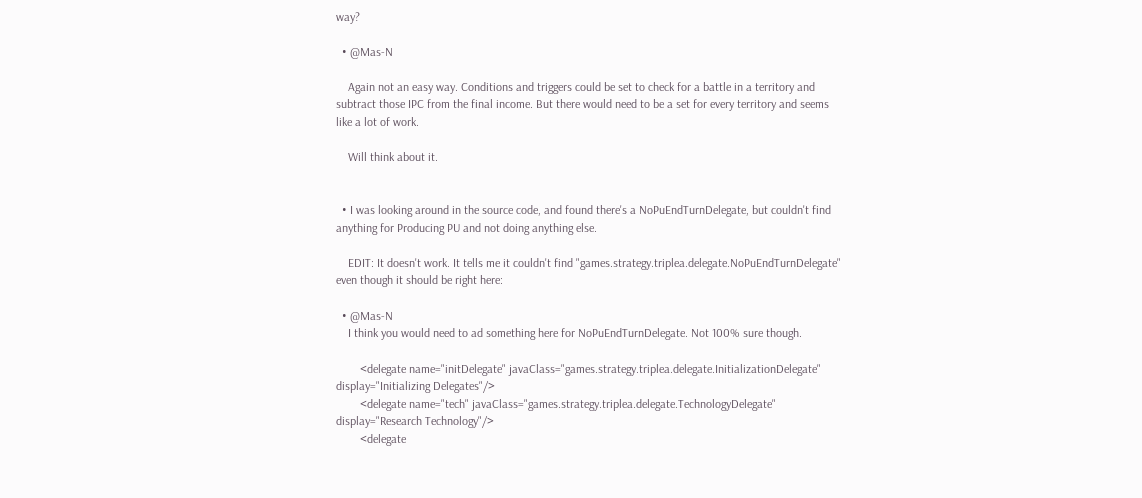way?

  • @Mas-N

    Again not an easy way. Conditions and triggers could be set to check for a battle in a territory and subtract those IPC from the final income. But there would need to be a set for every territory and seems like a lot of work.

    Will think about it.


  • I was looking around in the source code, and found there's a NoPuEndTurnDelegate, but couldn't find anything for Producing PU and not doing anything else.

    EDIT: It doesn't work. It tells me it couldn't find "games.strategy.triplea.delegate.NoPuEndTurnDelegate" even though it should be right here:

  • @Mas-N
    I think you would need to ad something here for NoPuEndTurnDelegate. Not 100% sure though.

        <delegate name="initDelegate" javaClass="games.strategy.triplea.delegate.InitializationDelegate" display="Initializing Delegates"/>
        <delegate name="tech" javaClass="games.strategy.triplea.delegate.TechnologyDelegate" display="Research Technology"/>
        <delegate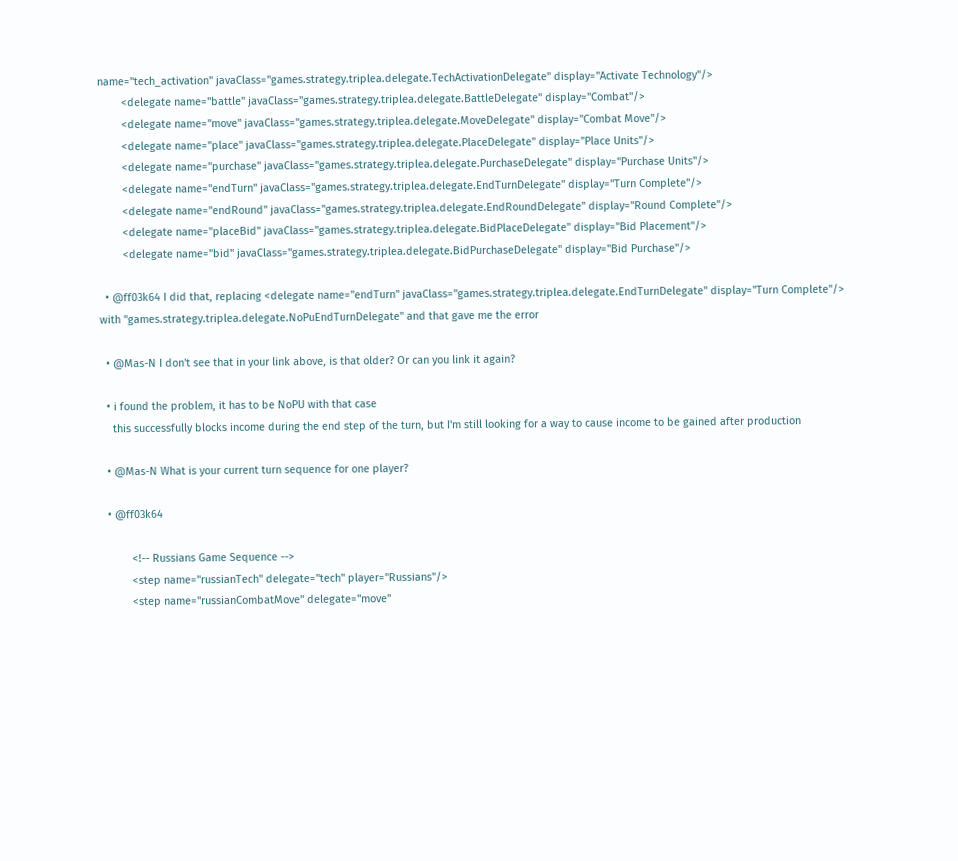name="tech_activation" javaClass="games.strategy.triplea.delegate.TechActivationDelegate" display="Activate Technology"/>
        <delegate name="battle" javaClass="games.strategy.triplea.delegate.BattleDelegate" display="Combat"/>
        <delegate name="move" javaClass="games.strategy.triplea.delegate.MoveDelegate" display="Combat Move"/>
        <delegate name="place" javaClass="games.strategy.triplea.delegate.PlaceDelegate" display="Place Units"/>
        <delegate name="purchase" javaClass="games.strategy.triplea.delegate.PurchaseDelegate" display="Purchase Units"/>
        <delegate name="endTurn" javaClass="games.strategy.triplea.delegate.EndTurnDelegate" display="Turn Complete"/>
        <delegate name="endRound" javaClass="games.strategy.triplea.delegate.EndRoundDelegate" display="Round Complete"/>
        <delegate name="placeBid" javaClass="games.strategy.triplea.delegate.BidPlaceDelegate" display="Bid Placement"/>
        <delegate name="bid" javaClass="games.strategy.triplea.delegate.BidPurchaseDelegate" display="Bid Purchase"/>

  • @ff03k64 I did that, replacing <delegate name="endTurn" javaClass="games.strategy.triplea.delegate.EndTurnDelegate" display="Turn Complete"/> with "games.strategy.triplea.delegate.NoPuEndTurnDelegate" and that gave me the error

  • @Mas-N I don't see that in your link above, is that older? Or can you link it again?

  • i found the problem, it has to be NoPU with that case
    this successfully blocks income during the end step of the turn, but I'm still looking for a way to cause income to be gained after production

  • @Mas-N What is your current turn sequence for one player?

  • @ff03k64

          <!-- Russians Game Sequence -->
          <step name="russianTech" delegate="tech" player="Russians"/>
          <step name="russianCombatMove" delegate="move"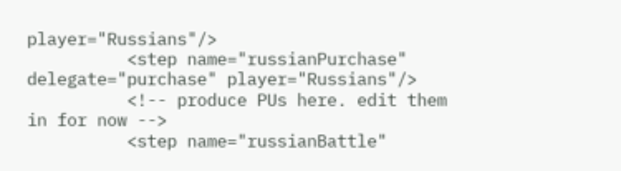player="Russians"/>
          <step name="russianPurchase" delegate="purchase" player="Russians"/>
          <!-- produce PUs here. edit them in for now -->
          <step name="russianBattle"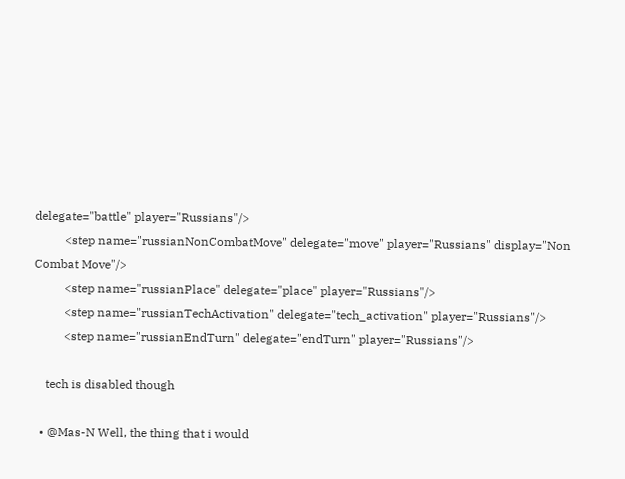delegate="battle" player="Russians"/>
          <step name="russianNonCombatMove" delegate="move" player="Russians" display="Non Combat Move"/>
          <step name="russianPlace" delegate="place" player="Russians"/>
          <step name="russianTechActivation" delegate="tech_activation" player="Russians"/>
          <step name="russianEndTurn" delegate="endTurn" player="Russians"/>

    tech is disabled though

  • @Mas-N Well, the thing that i would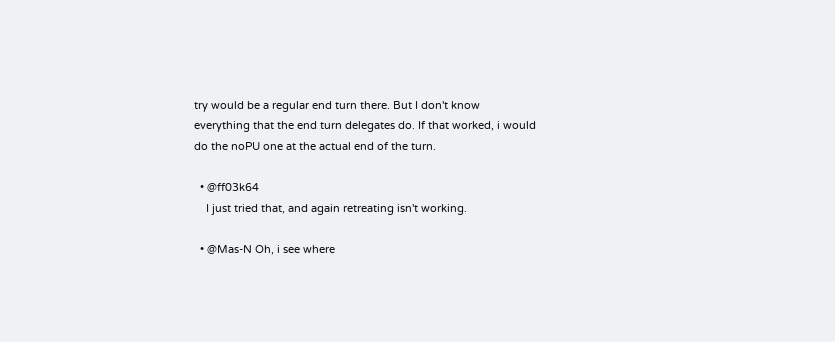try would be a regular end turn there. But I don't know everything that the end turn delegates do. If that worked, i would do the noPU one at the actual end of the turn.

  • @ff03k64
    I just tried that, and again retreating isn't working.

  • @Mas-N Oh, i see where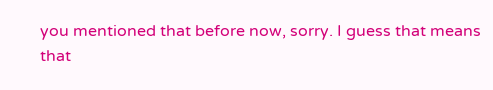you mentioned that before now, sorry. I guess that means that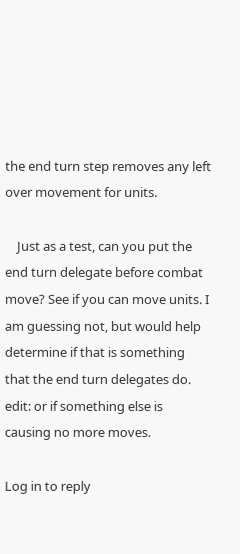the end turn step removes any left over movement for units.

    Just as a test, can you put the end turn delegate before combat move? See if you can move units. I am guessing not, but would help determine if that is something that the end turn delegates do. edit: or if something else is causing no more moves.

Log in to reply